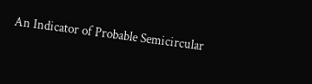An Indicator of Probable Semicircular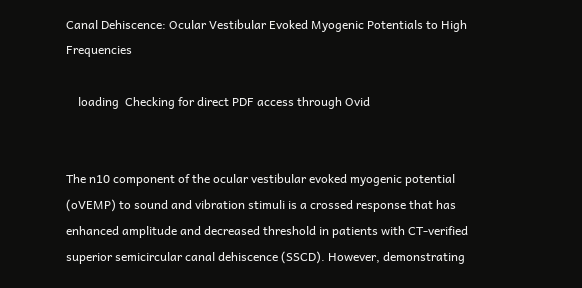Canal Dehiscence: Ocular Vestibular Evoked Myogenic Potentials to High Frequencies

    loading  Checking for direct PDF access through Ovid


The n10 component of the ocular vestibular evoked myogenic potential (oVEMP) to sound and vibration stimuli is a crossed response that has enhanced amplitude and decreased threshold in patients with CT-verified superior semicircular canal dehiscence (SSCD). However, demonstrating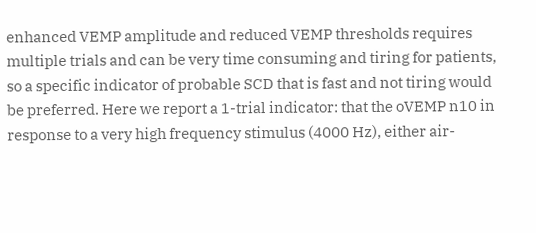enhanced VEMP amplitude and reduced VEMP thresholds requires multiple trials and can be very time consuming and tiring for patients, so a specific indicator of probable SCD that is fast and not tiring would be preferred. Here we report a 1-trial indicator: that the oVEMP n10 in response to a very high frequency stimulus (4000 Hz), either air-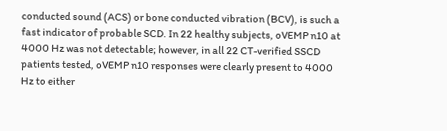conducted sound (ACS) or bone conducted vibration (BCV), is such a fast indicator of probable SCD. In 22 healthy subjects, oVEMP n10 at 4000 Hz was not detectable; however, in all 22 CT-verified SSCD patients tested, oVEMP n10 responses were clearly present to 4000 Hz to either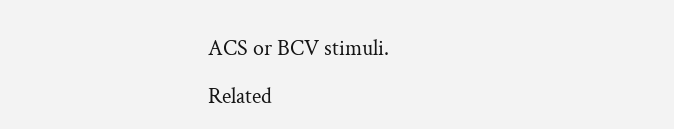ACS or BCV stimuli.

Related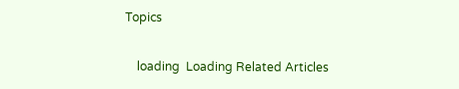Topics

    loading  Loading Related Articles